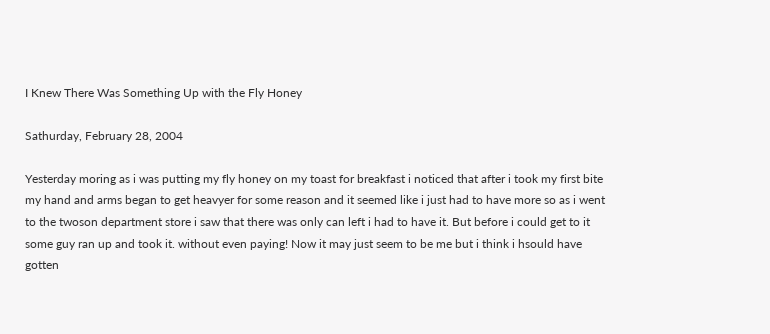I Knew There Was Something Up with the Fly Honey

Sathurday, February 28, 2004

Yesterday moring as i was putting my fly honey on my toast for breakfast i noticed that after i took my first bite my hand and arms began to get heavyer for some reason and it seemed like i just had to have more so as i went to the twoson department store i saw that there was only can left i had to have it. But before i could get to it some guy ran up and took it. without even paying! Now it may just seem to be me but i think i hsould have gotten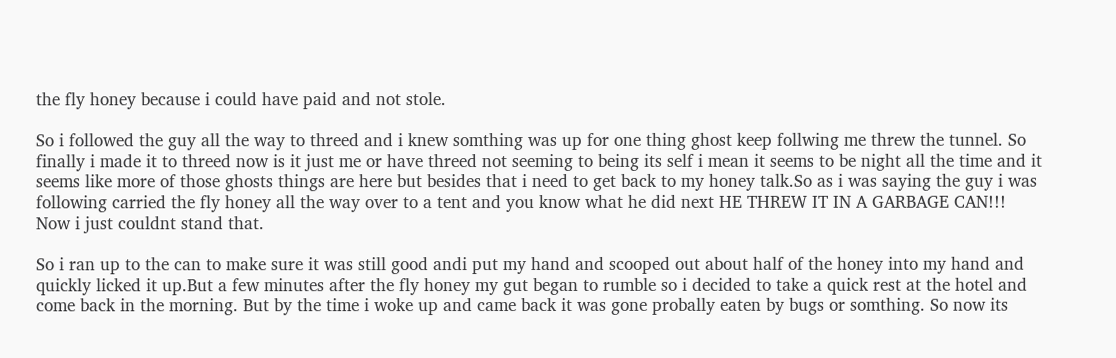the fly honey because i could have paid and not stole.

So i followed the guy all the way to threed and i knew somthing was up for one thing ghost keep follwing me threw the tunnel. So finally i made it to threed now is it just me or have threed not seeming to being its self i mean it seems to be night all the time and it seems like more of those ghosts things are here but besides that i need to get back to my honey talk.So as i was saying the guy i was following carried the fly honey all the way over to a tent and you know what he did next HE THREW IT IN A GARBAGE CAN!!! Now i just couldnt stand that.

So i ran up to the can to make sure it was still good andi put my hand and scooped out about half of the honey into my hand and quickly licked it up.But a few minutes after the fly honey my gut began to rumble so i decided to take a quick rest at the hotel and come back in the morning. But by the time i woke up and came back it was gone probally eaten by bugs or somthing. So now its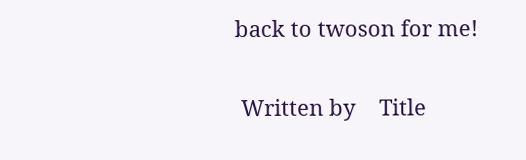back to twoson for me!

 Written by    Title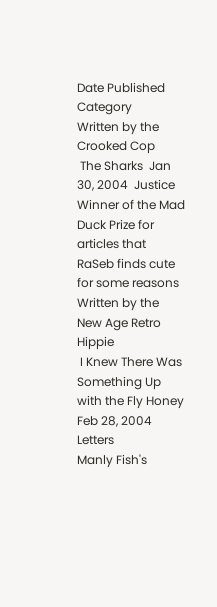Date Published  Category
Written by the Crooked Cop
 The Sharks  Jan 30, 2004  Justice
Winner of the Mad Duck Prize for articles that RaSeb finds cute for some reasons
Written by the New Age Retro Hippie
 I Knew There Was Something Up with the Fly Honey  Feb 28, 2004  Letters
Manly Fish's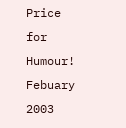Price for Humour! Febuary 2003